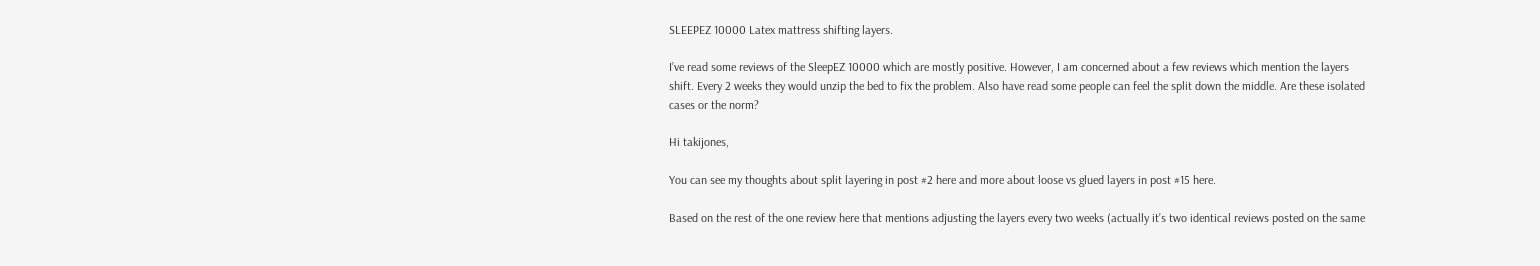SLEEPEZ 10000 Latex mattress shifting layers.

I’ve read some reviews of the SleepEZ 10000 which are mostly positive. However, I am concerned about a few reviews which mention the layers shift. Every 2 weeks they would unzip the bed to fix the problem. Also have read some people can feel the split down the middle. Are these isolated cases or the norm?

Hi takijones,

You can see my thoughts about split layering in post #2 here and more about loose vs glued layers in post #15 here.

Based on the rest of the one review here that mentions adjusting the layers every two weeks (actually it’s two identical reviews posted on the same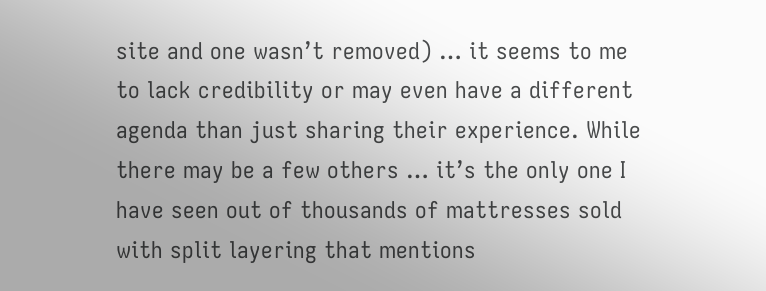site and one wasn’t removed) … it seems to me to lack credibility or may even have a different agenda than just sharing their experience. While there may be a few others … it’s the only one I have seen out of thousands of mattresses sold with split layering that mentions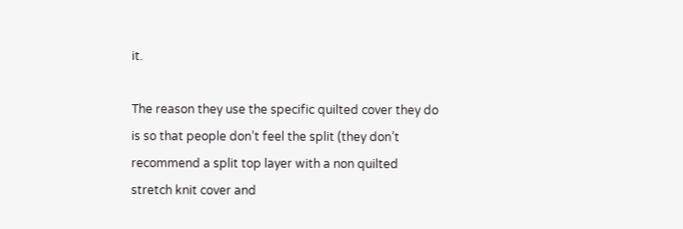it.

The reason they use the specific quilted cover they do is so that people don’t feel the split (they don’t recommend a split top layer with a non quilted stretch knit cover and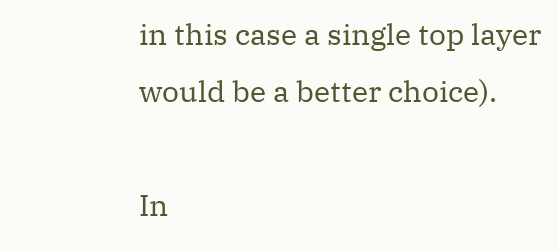in this case a single top layer would be a better choice).

In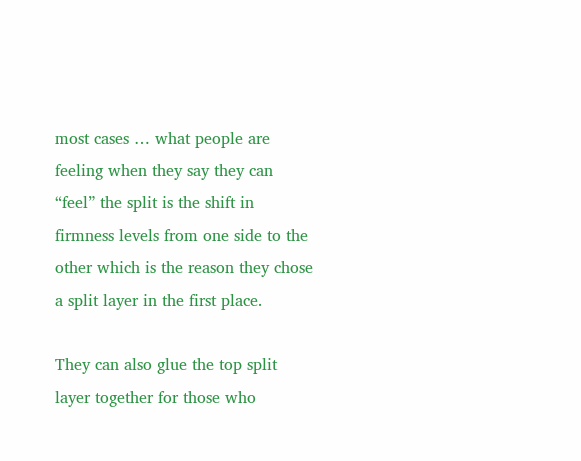most cases … what people are feeling when they say they can “feel” the split is the shift in firmness levels from one side to the other which is the reason they chose a split layer in the first place.

They can also glue the top split layer together for those who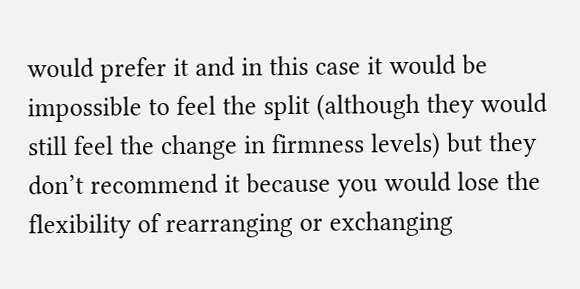would prefer it and in this case it would be impossible to feel the split (although they would still feel the change in firmness levels) but they don’t recommend it because you would lose the flexibility of rearranging or exchanging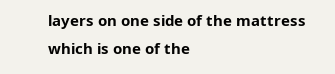layers on one side of the mattress which is one of the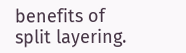benefits of split layering.